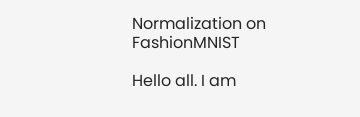Normalization on FashionMNIST

Hello all. I am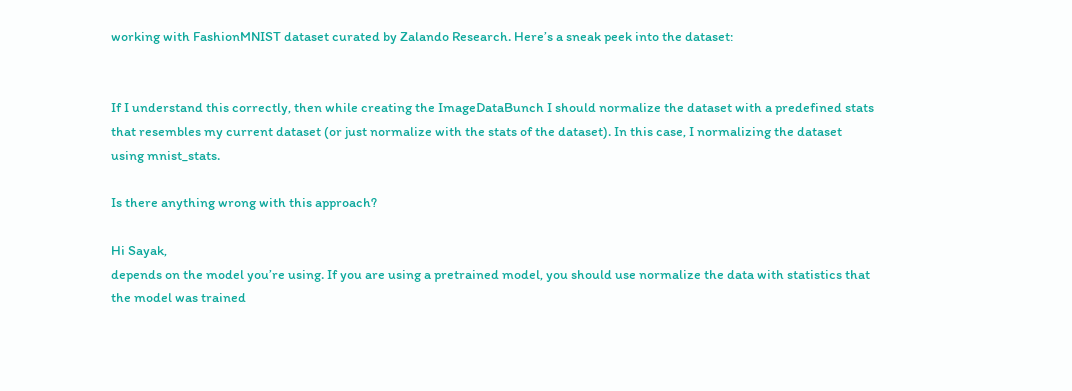working with FashionMNIST dataset curated by Zalando Research. Here’s a sneak peek into the dataset:


If I understand this correctly, then while creating the ImageDataBunch I should normalize the dataset with a predefined stats that resembles my current dataset (or just normalize with the stats of the dataset). In this case, I normalizing the dataset using mnist_stats.

Is there anything wrong with this approach?

Hi Sayak,
depends on the model you’re using. If you are using a pretrained model, you should use normalize the data with statistics that the model was trained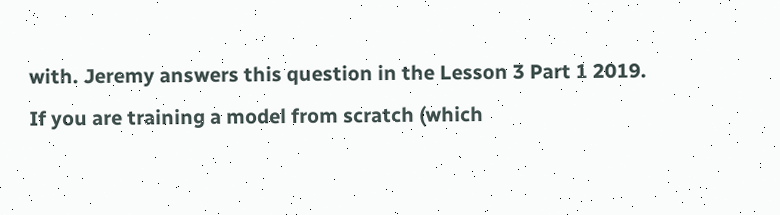with. Jeremy answers this question in the Lesson 3 Part 1 2019. If you are training a model from scratch (which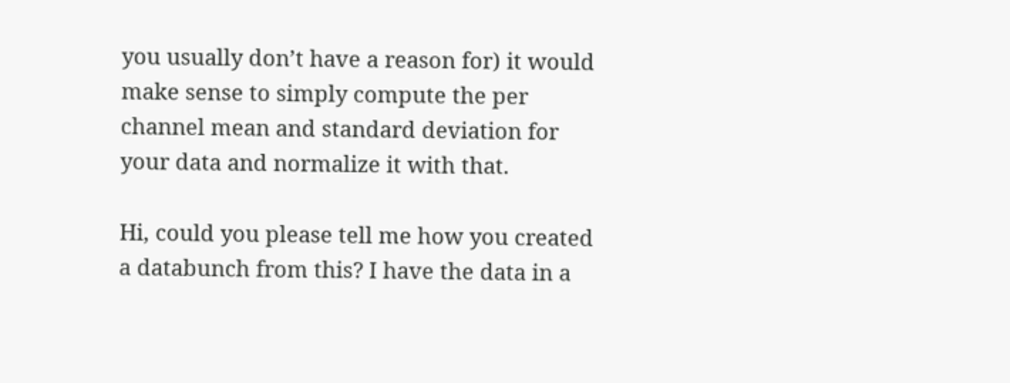you usually don’t have a reason for) it would make sense to simply compute the per channel mean and standard deviation for your data and normalize it with that.

Hi, could you please tell me how you created a databunch from this? I have the data in a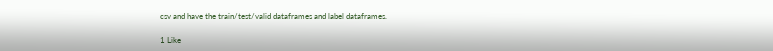csv and have the train/test/valid dataframes and label dataframes.

1 Like